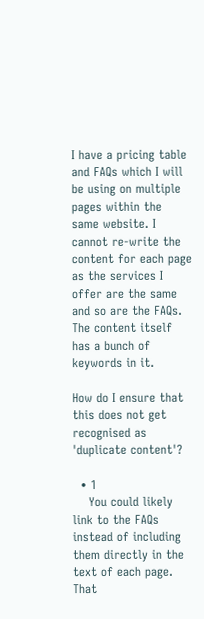I have a pricing table and FAQs which I will be using on multiple pages within the same website. I cannot re-write the content for each page as the services I offer are the same and so are the FAQs. The content itself has a bunch of keywords in it.

How do I ensure that this does not get recognised as 'duplicate content'?

  • 1
    You could likely link to the FAQs instead of including them directly in the text of each page. That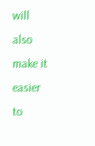will also make it easier to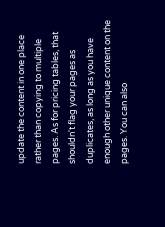update the content in one place rather than copying to multiple pages. As for pricing tables, that shouldn't flag your pages as duplicates, as long as you have enough other unique content on the pages. You can also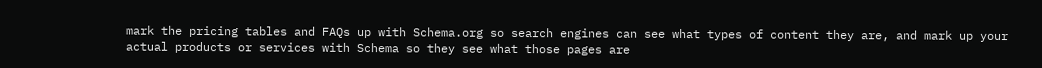mark the pricing tables and FAQs up with Schema.org so search engines can see what types of content they are, and mark up your actual products or services with Schema so they see what those pages are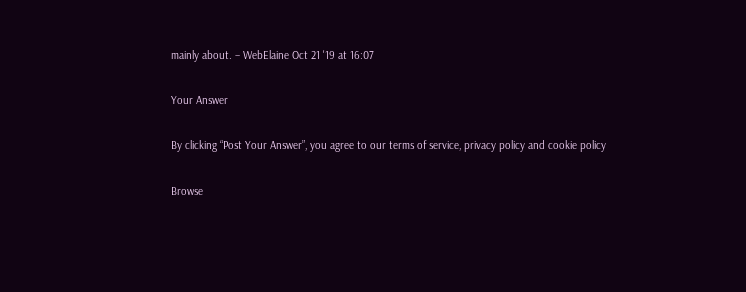mainly about. – WebElaine Oct 21 '19 at 16:07

Your Answer

By clicking “Post Your Answer”, you agree to our terms of service, privacy policy and cookie policy

Browse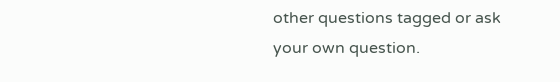other questions tagged or ask your own question.